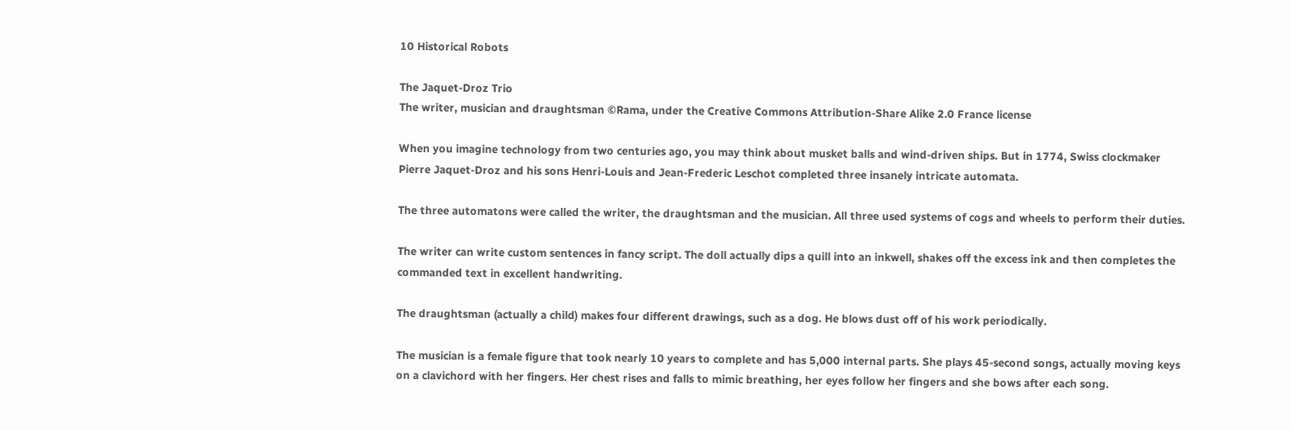10 Historical Robots

The Jaquet-Droz Trio
The writer, musician and draughtsman ©Rama, under the Creative Commons Attribution-Share Alike 2.0 France license

When you imagine technology from two centuries ago, you may think about musket balls and wind-driven ships. But in 1774, Swiss clockmaker Pierre Jaquet-Droz and his sons Henri-Louis and Jean-Frederic Leschot completed three insanely intricate automata.

The three automatons were called the writer, the draughtsman and the musician. All three used systems of cogs and wheels to perform their duties.

The writer can write custom sentences in fancy script. The doll actually dips a quill into an inkwell, shakes off the excess ink and then completes the commanded text in excellent handwriting.

The draughtsman (actually a child) makes four different drawings, such as a dog. He blows dust off of his work periodically.

The musician is a female figure that took nearly 10 years to complete and has 5,000 internal parts. She plays 45-second songs, actually moving keys on a clavichord with her fingers. Her chest rises and falls to mimic breathing, her eyes follow her fingers and she bows after each song.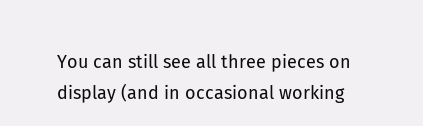You can still see all three pieces on display (and in occasional working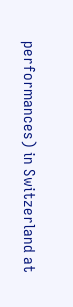performances) in Switzerland at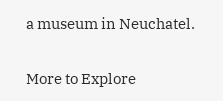a museum in Neuchatel.

More to Explore